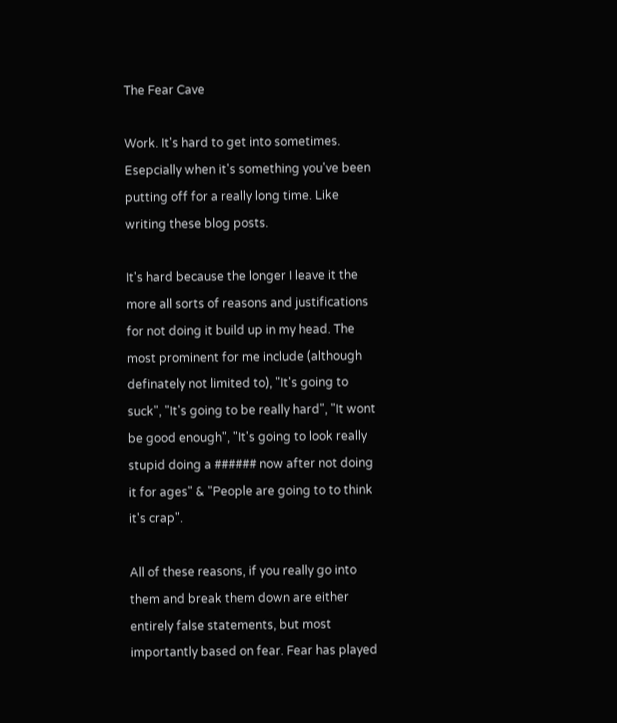The Fear Cave

Work. It's hard to get into sometimes. Esepcially when it's something you've been putting off for a really long time. Like writing these blog posts.

It's hard because the longer I leave it the more all sorts of reasons and justifications for not doing it build up in my head. The most prominent for me include (although definately not limited to), "It's going to suck", "It's going to be really hard", "It wont be good enough", "It's going to look really stupid doing a ###### now after not doing it for ages" & "People are going to to think it's crap".

All of these reasons, if you really go into them and break them down are either entirely false statements, but most importantly based on fear. Fear has played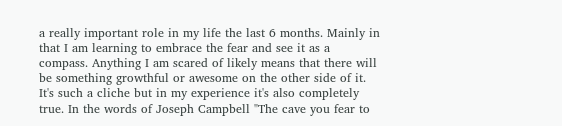a really important role in my life the last 6 months. Mainly in that I am learning to embrace the fear and see it as a compass. Anything I am scared of likely means that there will be something growthful or awesome on the other side of it. It's such a cliche but in my experience it's also completely true. In the words of Joseph Campbell "The cave you fear to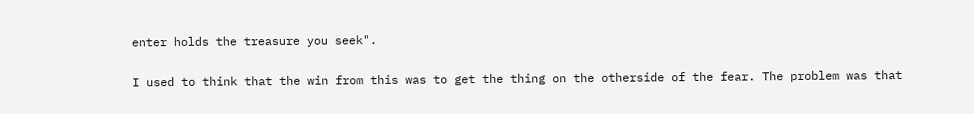enter holds the treasure you seek".

I used to think that the win from this was to get the thing on the otherside of the fear. The problem was that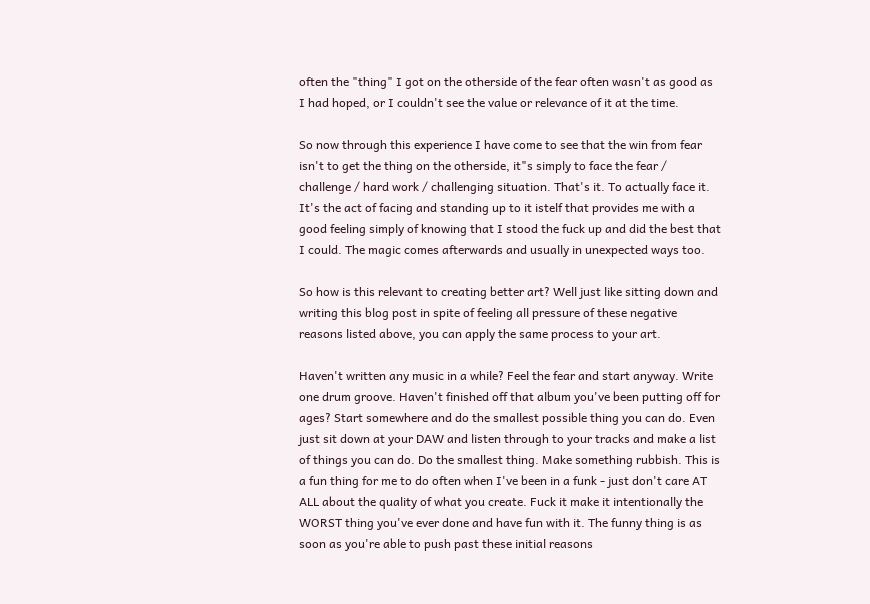often the "thing" I got on the otherside of the fear often wasn't as good as I had hoped, or I couldn't see the value or relevance of it at the time.

So now through this experience I have come to see that the win from fear isn't to get the thing on the otherside, it"s simply to face the fear / challenge / hard work / challenging situation. That's it. To actually face it. It's the act of facing and standing up to it istelf that provides me with a good feeling simply of knowing that I stood the fuck up and did the best that I could. The magic comes afterwards and usually in unexpected ways too.

So how is this relevant to creating better art? Well just like sitting down and writing this blog post in spite of feeling all pressure of these negative reasons listed above, you can apply the same process to your art.

Haven't written any music in a while? Feel the fear and start anyway. Write one drum groove. Haven't finished off that album you've been putting off for ages? Start somewhere and do the smallest possible thing you can do. Even just sit down at your DAW and listen through to your tracks and make a list of things you can do. Do the smallest thing. Make something rubbish. This is a fun thing for me to do often when I've been in a funk - just don't care AT ALL about the quality of what you create. Fuck it make it intentionally the WORST thing you've ever done and have fun with it. The funny thing is as soon as you're able to push past these initial reasons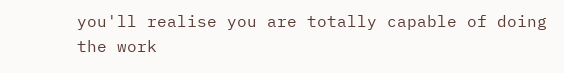you'll realise you are totally capable of doing the work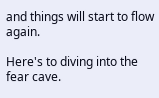and things will start to flow again.

Here's to diving into the fear cave.